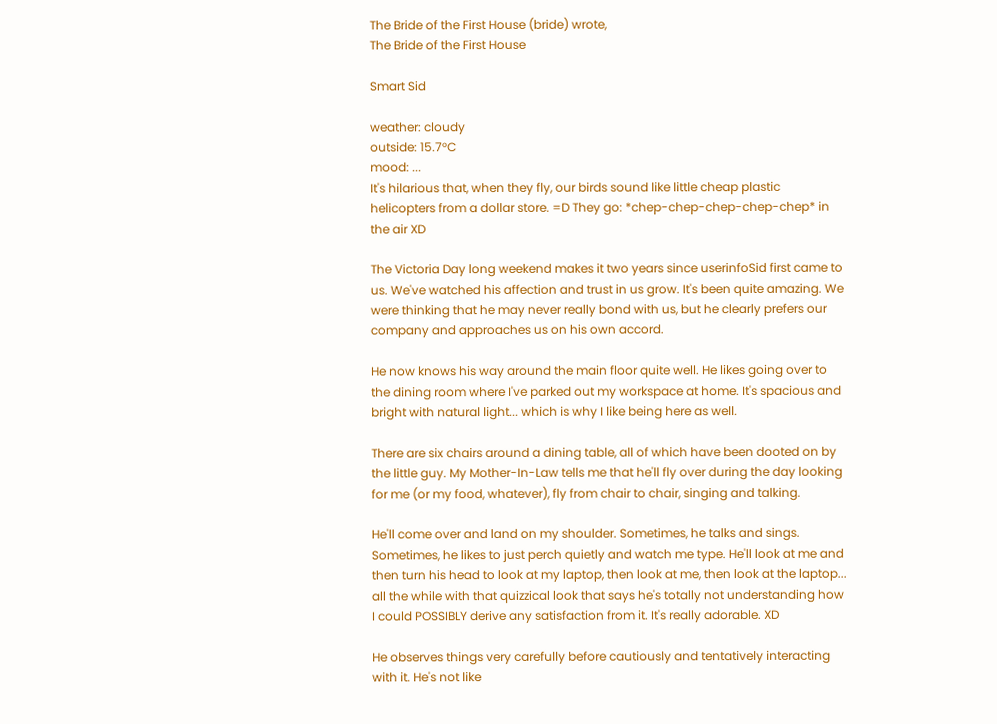The Bride of the First House (bride) wrote,
The Bride of the First House

Smart Sid

weather: cloudy
outside: 15.7°C
mood: ...
It's hilarious that, when they fly, our birds sound like little cheap plastic helicopters from a dollar store. =D They go: *chep-chep-chep-chep-chep* in the air XD

The Victoria Day long weekend makes it two years since userinfoSid first came to us. We've watched his affection and trust in us grow. It's been quite amazing. We were thinking that he may never really bond with us, but he clearly prefers our company and approaches us on his own accord.

He now knows his way around the main floor quite well. He likes going over to the dining room where I've parked out my workspace at home. It's spacious and bright with natural light... which is why I like being here as well.

There are six chairs around a dining table, all of which have been dooted on by the little guy. My Mother-In-Law tells me that he'll fly over during the day looking for me (or my food, whatever), fly from chair to chair, singing and talking.

He'll come over and land on my shoulder. Sometimes, he talks and sings. Sometimes, he likes to just perch quietly and watch me type. He'll look at me and then turn his head to look at my laptop, then look at me, then look at the laptop... all the while with that quizzical look that says he's totally not understanding how I could POSSIBLY derive any satisfaction from it. It's really adorable. XD

He observes things very carefully before cautiously and tentatively interacting with it. He's not like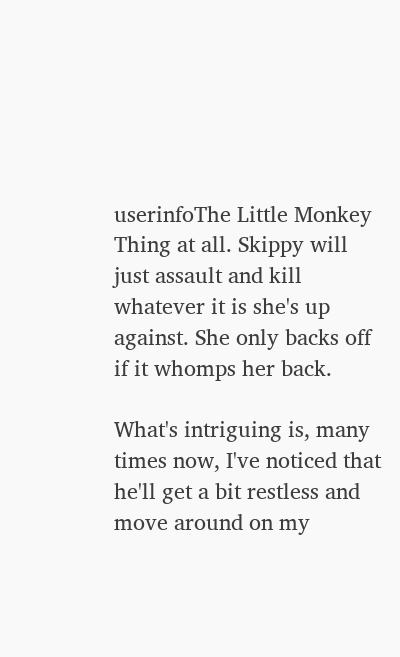userinfoThe Little Monkey Thing at all. Skippy will just assault and kill whatever it is she's up against. She only backs off if it whomps her back.

What's intriguing is, many times now, I've noticed that he'll get a bit restless and move around on my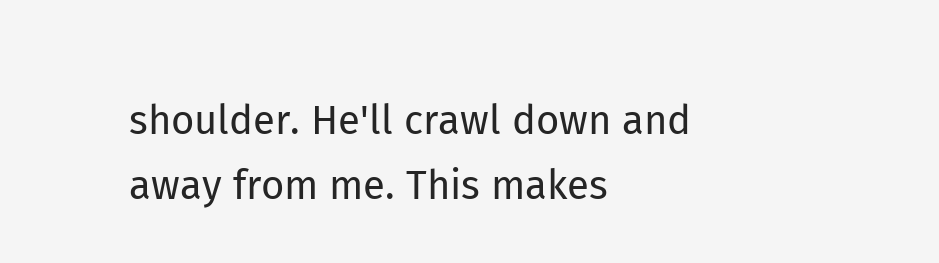shoulder. He'll crawl down and away from me. This makes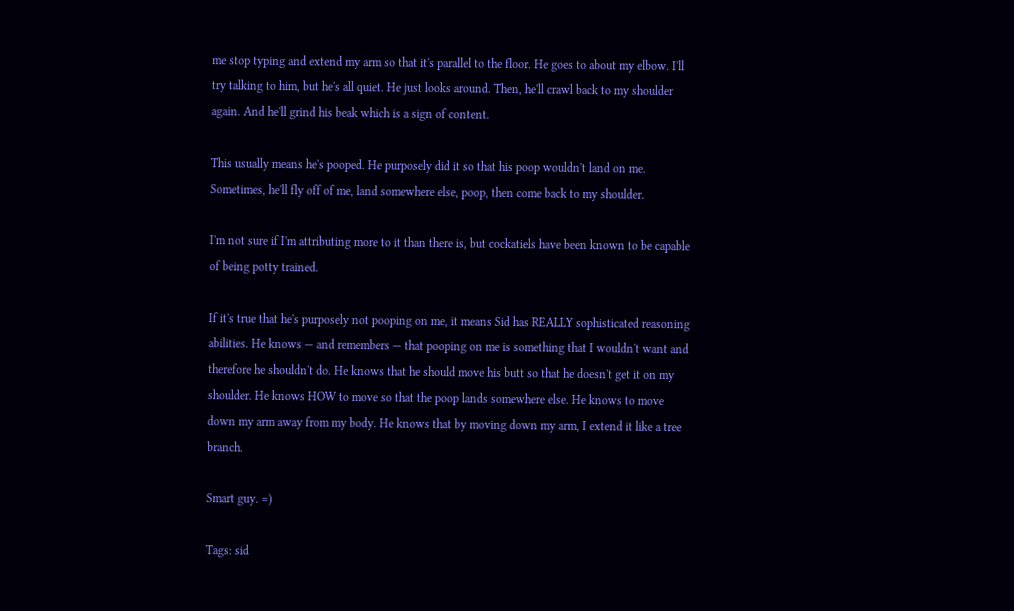me stop typing and extend my arm so that it's parallel to the floor. He goes to about my elbow. I'll try talking to him, but he's all quiet. He just looks around. Then, he'll crawl back to my shoulder again. And he'll grind his beak which is a sign of content.

This usually means he's pooped. He purposely did it so that his poop wouldn't land on me. Sometimes, he'll fly off of me, land somewhere else, poop, then come back to my shoulder.

I'm not sure if I'm attributing more to it than there is, but cockatiels have been known to be capable of being potty trained.

If it's true that he's purposely not pooping on me, it means Sid has REALLY sophisticated reasoning abilities. He knows — and remembers — that pooping on me is something that I wouldn't want and therefore he shouldn't do. He knows that he should move his butt so that he doesn't get it on my shoulder. He knows HOW to move so that the poop lands somewhere else. He knows to move down my arm away from my body. He knows that by moving down my arm, I extend it like a tree branch.

Smart guy. =)

Tags: sid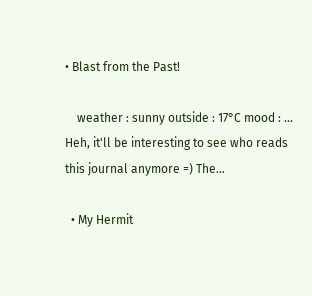• Blast from the Past!

    weather : sunny outside : 17°C mood : ... Heh, it'll be interesting to see who reads this journal anymore =) The…

  • My Hermit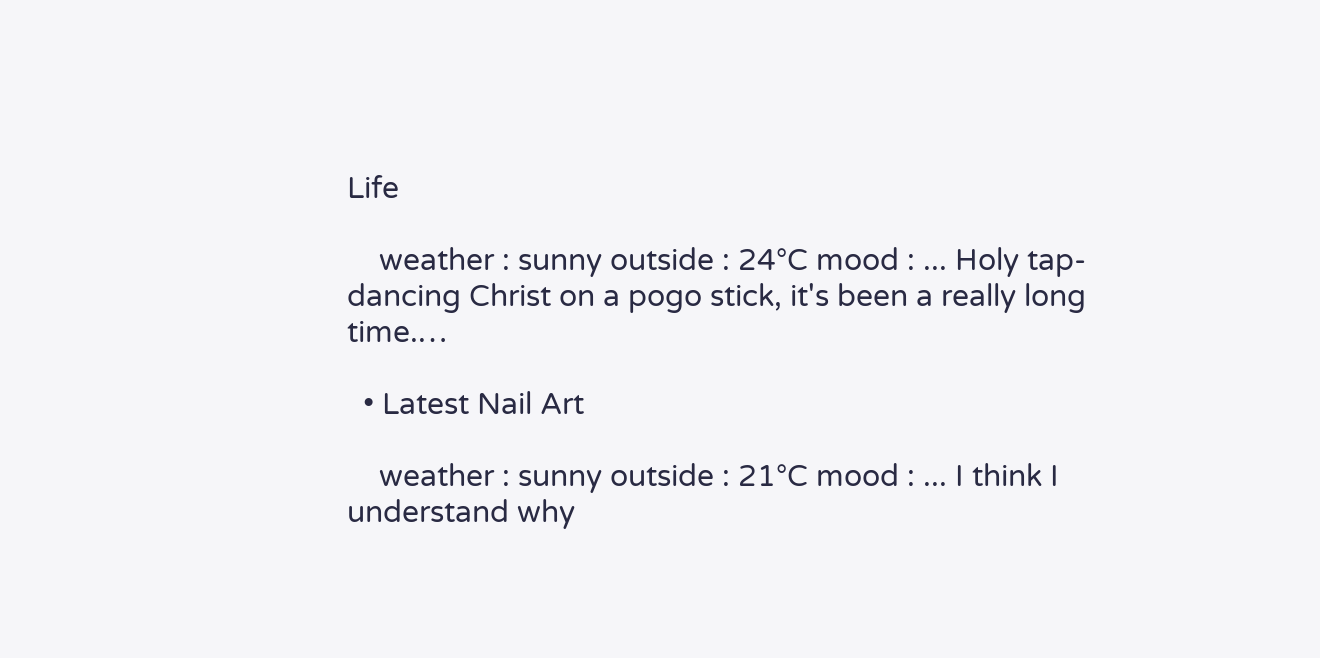Life

    weather : sunny outside : 24°C mood : ... Holy tap-dancing Christ on a pogo stick, it's been a really long time.…

  • Latest Nail Art

    weather : sunny outside : 21°C mood : ... I think I understand why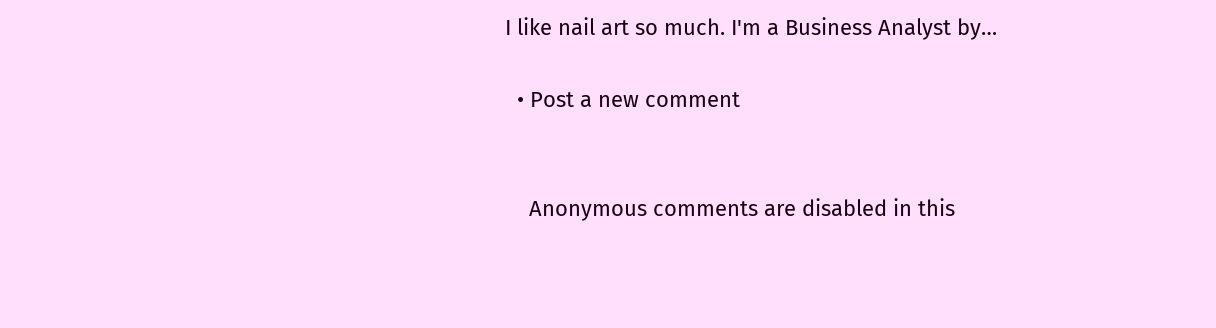I like nail art so much. I'm a Business Analyst by…

  • Post a new comment


    Anonymous comments are disabled in this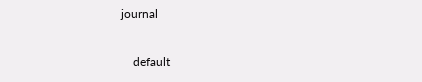journal

    default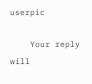userpic

    Your reply will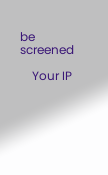be screened

    Your IP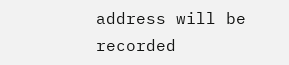address will be recorded